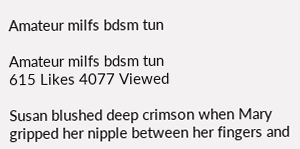Amateur milfs bdsm tun

Amateur milfs bdsm tun
615 Likes 4077 Viewed

Susan blushed deep crimson when Mary gripped her nipple between her fingers and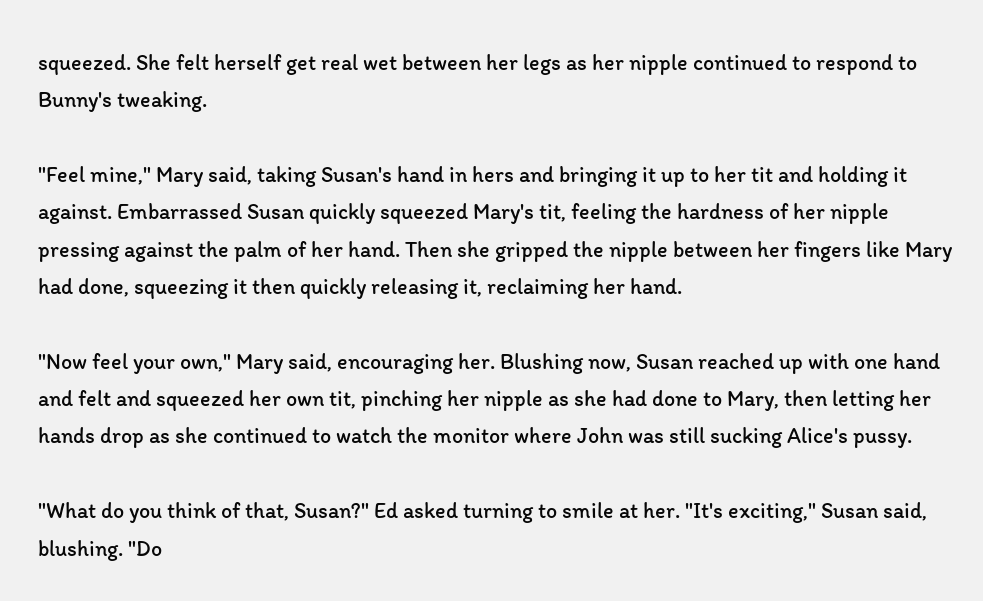squeezed. She felt herself get real wet between her legs as her nipple continued to respond to Bunny's tweaking.

"Feel mine," Mary said, taking Susan's hand in hers and bringing it up to her tit and holding it against. Embarrassed Susan quickly squeezed Mary's tit, feeling the hardness of her nipple pressing against the palm of her hand. Then she gripped the nipple between her fingers like Mary had done, squeezing it then quickly releasing it, reclaiming her hand.

"Now feel your own," Mary said, encouraging her. Blushing now, Susan reached up with one hand and felt and squeezed her own tit, pinching her nipple as she had done to Mary, then letting her hands drop as she continued to watch the monitor where John was still sucking Alice's pussy.

"What do you think of that, Susan?" Ed asked turning to smile at her. "It's exciting," Susan said, blushing. "Do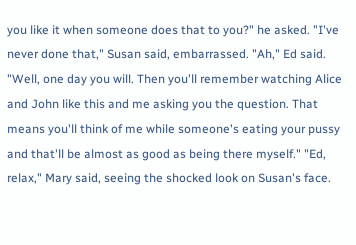you like it when someone does that to you?" he asked. "I've never done that," Susan said, embarrassed. "Ah," Ed said. "Well, one day you will. Then you'll remember watching Alice and John like this and me asking you the question. That means you'll think of me while someone's eating your pussy and that'll be almost as good as being there myself." "Ed, relax," Mary said, seeing the shocked look on Susan's face.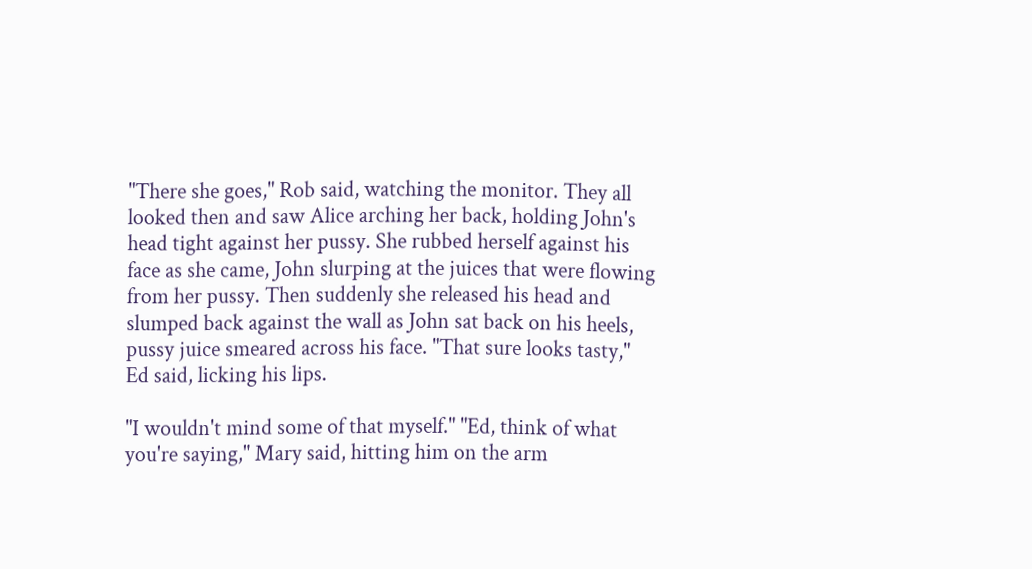"There she goes," Rob said, watching the monitor. They all looked then and saw Alice arching her back, holding John's head tight against her pussy. She rubbed herself against his face as she came, John slurping at the juices that were flowing from her pussy. Then suddenly she released his head and slumped back against the wall as John sat back on his heels, pussy juice smeared across his face. "That sure looks tasty," Ed said, licking his lips.

"I wouldn't mind some of that myself." "Ed, think of what you're saying," Mary said, hitting him on the arm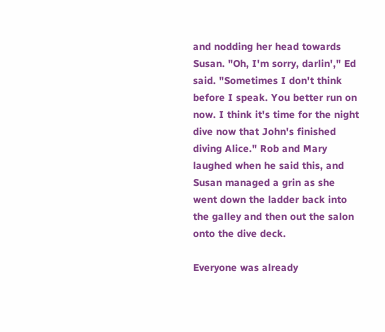and nodding her head towards Susan. "Oh, I'm sorry, darlin'," Ed said. "Sometimes I don't think before I speak. You better run on now. I think it's time for the night dive now that John's finished diving Alice." Rob and Mary laughed when he said this, and Susan managed a grin as she went down the ladder back into the galley and then out the salon onto the dive deck.

Everyone was already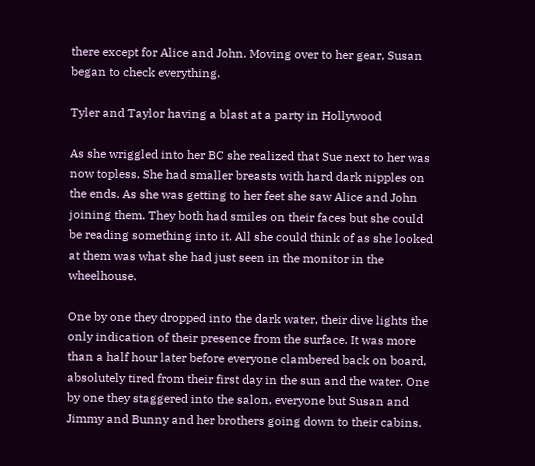there except for Alice and John. Moving over to her gear, Susan began to check everything.

Tyler and Taylor having a blast at a party in Hollywood

As she wriggled into her BC she realized that Sue next to her was now topless. She had smaller breasts with hard dark nipples on the ends. As she was getting to her feet she saw Alice and John joining them. They both had smiles on their faces but she could be reading something into it. All she could think of as she looked at them was what she had just seen in the monitor in the wheelhouse.

One by one they dropped into the dark water, their dive lights the only indication of their presence from the surface. It was more than a half hour later before everyone clambered back on board, absolutely tired from their first day in the sun and the water. One by one they staggered into the salon, everyone but Susan and Jimmy and Bunny and her brothers going down to their cabins.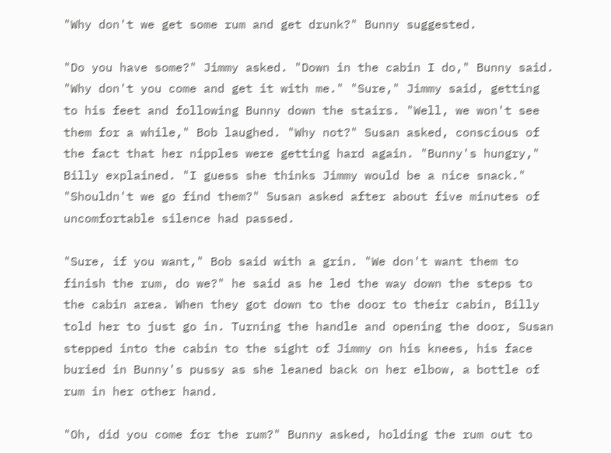"Why don't we get some rum and get drunk?" Bunny suggested.

"Do you have some?" Jimmy asked. "Down in the cabin I do," Bunny said. "Why don't you come and get it with me." "Sure," Jimmy said, getting to his feet and following Bunny down the stairs. "Well, we won't see them for a while," Bob laughed. "Why not?" Susan asked, conscious of the fact that her nipples were getting hard again. "Bunny's hungry," Billy explained. "I guess she thinks Jimmy would be a nice snack." "Shouldn't we go find them?" Susan asked after about five minutes of uncomfortable silence had passed.

"Sure, if you want," Bob said with a grin. "We don't want them to finish the rum, do we?" he said as he led the way down the steps to the cabin area. When they got down to the door to their cabin, Billy told her to just go in. Turning the handle and opening the door, Susan stepped into the cabin to the sight of Jimmy on his knees, his face buried in Bunny's pussy as she leaned back on her elbow, a bottle of rum in her other hand.

"Oh, did you come for the rum?" Bunny asked, holding the rum out to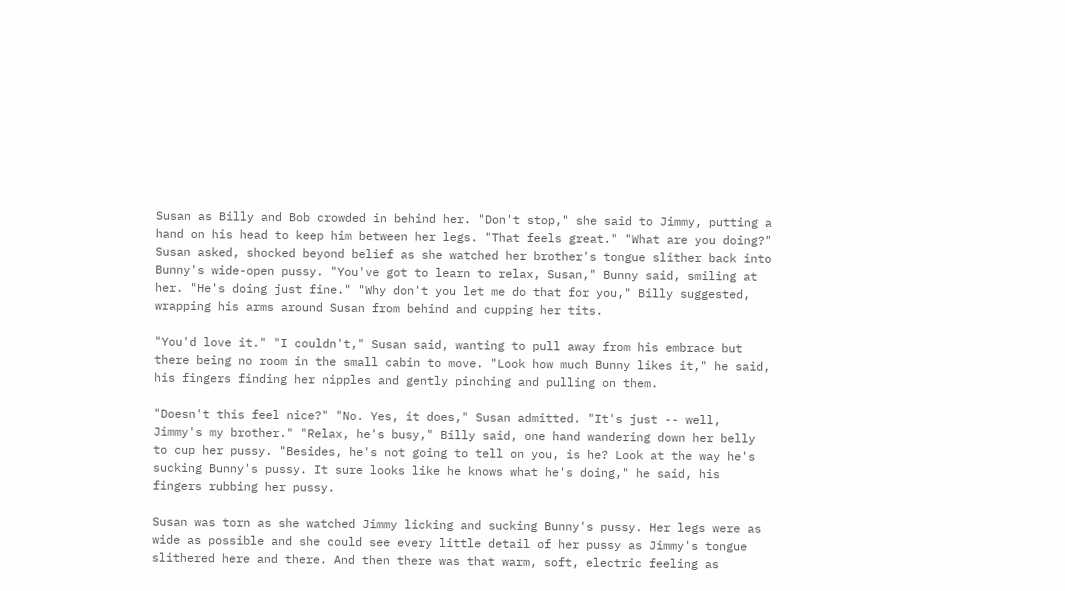Susan as Billy and Bob crowded in behind her. "Don't stop," she said to Jimmy, putting a hand on his head to keep him between her legs. "That feels great." "What are you doing?" Susan asked, shocked beyond belief as she watched her brother's tongue slither back into Bunny's wide-open pussy. "You've got to learn to relax, Susan," Bunny said, smiling at her. "He's doing just fine." "Why don't you let me do that for you," Billy suggested, wrapping his arms around Susan from behind and cupping her tits.

"You'd love it." "I couldn't," Susan said, wanting to pull away from his embrace but there being no room in the small cabin to move. "Look how much Bunny likes it," he said, his fingers finding her nipples and gently pinching and pulling on them.

"Doesn't this feel nice?" "No. Yes, it does," Susan admitted. "It's just -- well, Jimmy's my brother." "Relax, he's busy," Billy said, one hand wandering down her belly to cup her pussy. "Besides, he's not going to tell on you, is he? Look at the way he's sucking Bunny's pussy. It sure looks like he knows what he's doing," he said, his fingers rubbing her pussy.

Susan was torn as she watched Jimmy licking and sucking Bunny's pussy. Her legs were as wide as possible and she could see every little detail of her pussy as Jimmy's tongue slithered here and there. And then there was that warm, soft, electric feeling as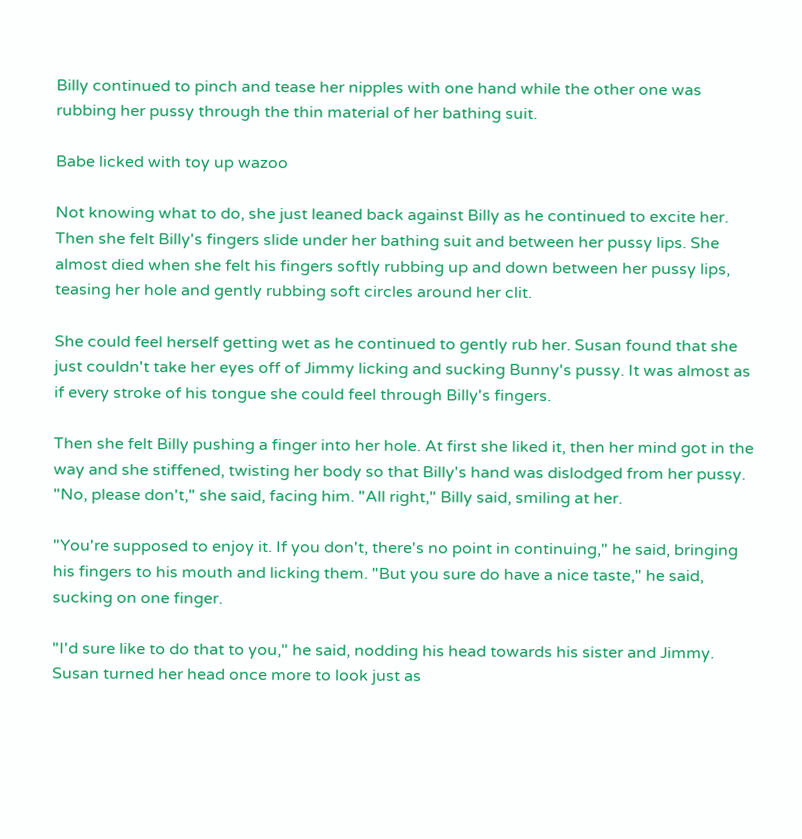Billy continued to pinch and tease her nipples with one hand while the other one was rubbing her pussy through the thin material of her bathing suit.

Babe licked with toy up wazoo

Not knowing what to do, she just leaned back against Billy as he continued to excite her. Then she felt Billy's fingers slide under her bathing suit and between her pussy lips. She almost died when she felt his fingers softly rubbing up and down between her pussy lips, teasing her hole and gently rubbing soft circles around her clit.

She could feel herself getting wet as he continued to gently rub her. Susan found that she just couldn't take her eyes off of Jimmy licking and sucking Bunny's pussy. It was almost as if every stroke of his tongue she could feel through Billy's fingers.

Then she felt Billy pushing a finger into her hole. At first she liked it, then her mind got in the way and she stiffened, twisting her body so that Billy's hand was dislodged from her pussy. "No, please don't," she said, facing him. "All right," Billy said, smiling at her.

"You're supposed to enjoy it. If you don't, there's no point in continuing," he said, bringing his fingers to his mouth and licking them. "But you sure do have a nice taste," he said, sucking on one finger.

"I'd sure like to do that to you," he said, nodding his head towards his sister and Jimmy. Susan turned her head once more to look just as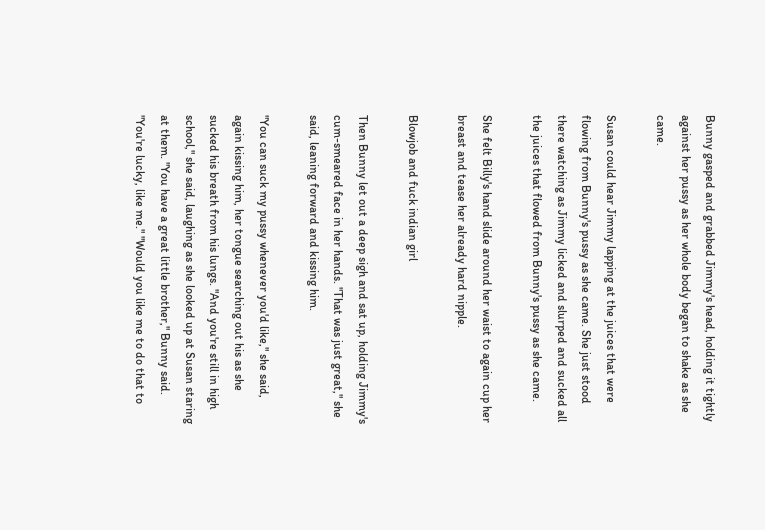Bunny gasped and grabbed Jimmy's head, holding it tightly against her pussy as her whole body began to shake as she came.

Susan could hear Jimmy lapping at the juices that were flowing from Bunny's pussy as she came. She just stood there watching as Jimmy licked and slurped and sucked all the juices that flowed from Bunny's pussy as she came.

She felt Billy's hand slide around her waist to again cup her breast and tease her already hard nipple.

Blowjob and fuck indian girl

Then Bunny let out a deep sigh and sat up, holding Jimmy's cum-smeared face in her hands. "That was just great," she said, leaning forward and kissing him.

"You can suck my pussy whenever you'd like," she said, again kissing him, her tongue searching out his as she sucked his breath from his lungs. "And you're still in high school," she said, laughing as she looked up at Susan staring at them. "You have a great little brother," Bunny said. "You're lucky, like me." "Would you like me to do that to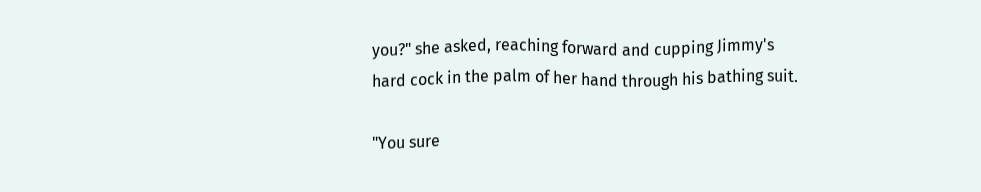you?" she asked, reaching forward and cupping Jimmy's hard cock in the palm of her hand through his bathing suit.

"You sure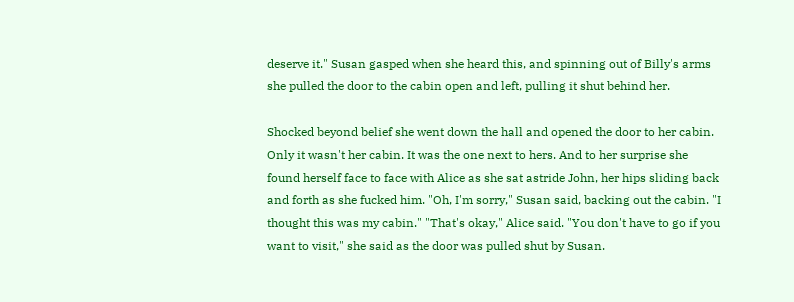deserve it." Susan gasped when she heard this, and spinning out of Billy's arms she pulled the door to the cabin open and left, pulling it shut behind her.

Shocked beyond belief she went down the hall and opened the door to her cabin. Only it wasn't her cabin. It was the one next to hers. And to her surprise she found herself face to face with Alice as she sat astride John, her hips sliding back and forth as she fucked him. "Oh, I'm sorry," Susan said, backing out the cabin. "I thought this was my cabin." "That's okay," Alice said. "You don't have to go if you want to visit," she said as the door was pulled shut by Susan.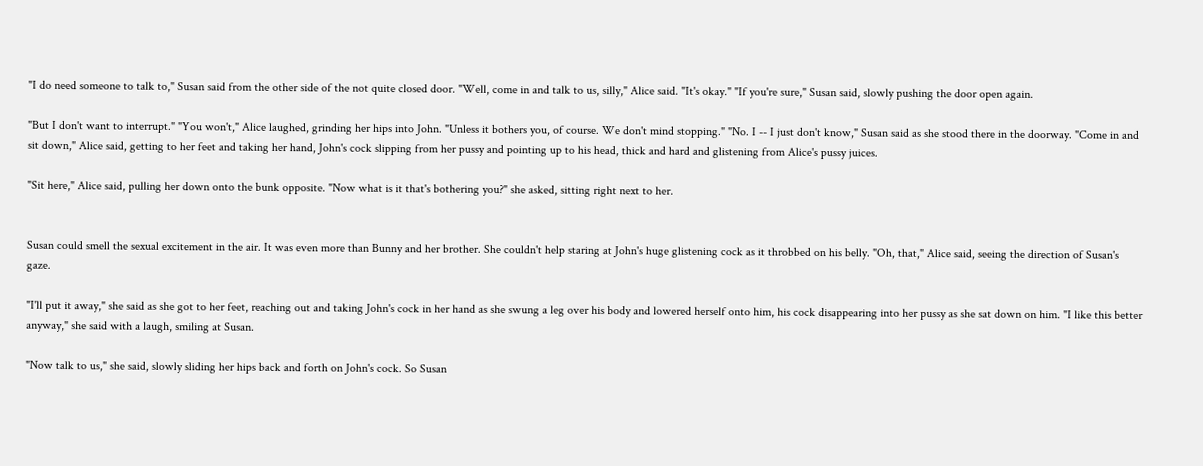"I do need someone to talk to," Susan said from the other side of the not quite closed door. "Well, come in and talk to us, silly," Alice said. "It's okay." "If you're sure," Susan said, slowly pushing the door open again.

"But I don't want to interrupt." "You won't," Alice laughed, grinding her hips into John. "Unless it bothers you, of course. We don't mind stopping." "No. I -- I just don't know," Susan said as she stood there in the doorway. "Come in and sit down," Alice said, getting to her feet and taking her hand, John's cock slipping from her pussy and pointing up to his head, thick and hard and glistening from Alice's pussy juices.

"Sit here," Alice said, pulling her down onto the bunk opposite. "Now what is it that's bothering you?" she asked, sitting right next to her.


Susan could smell the sexual excitement in the air. It was even more than Bunny and her brother. She couldn't help staring at John's huge glistening cock as it throbbed on his belly. "Oh, that," Alice said, seeing the direction of Susan's gaze.

"I'll put it away," she said as she got to her feet, reaching out and taking John's cock in her hand as she swung a leg over his body and lowered herself onto him, his cock disappearing into her pussy as she sat down on him. "I like this better anyway," she said with a laugh, smiling at Susan.

"Now talk to us," she said, slowly sliding her hips back and forth on John's cock. So Susan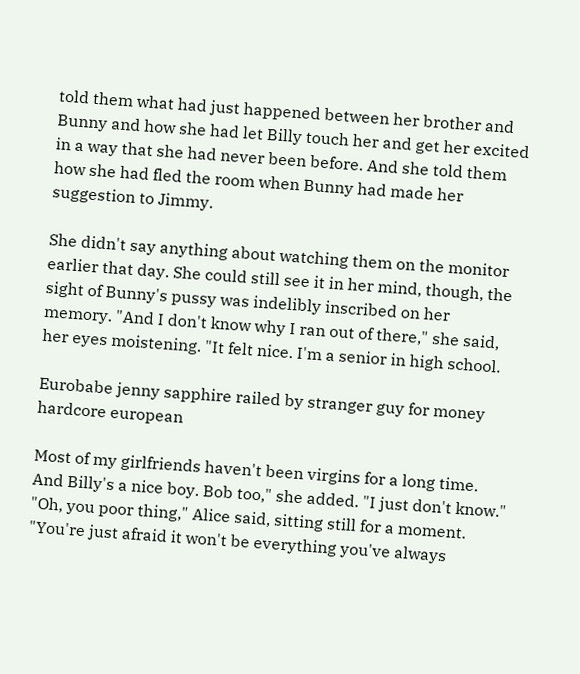told them what had just happened between her brother and Bunny and how she had let Billy touch her and get her excited in a way that she had never been before. And she told them how she had fled the room when Bunny had made her suggestion to Jimmy.

She didn't say anything about watching them on the monitor earlier that day. She could still see it in her mind, though, the sight of Bunny's pussy was indelibly inscribed on her memory. "And I don't know why I ran out of there," she said, her eyes moistening. "It felt nice. I'm a senior in high school.

Eurobabe jenny sapphire railed by stranger guy for money hardcore european

Most of my girlfriends haven't been virgins for a long time. And Billy's a nice boy. Bob too," she added. "I just don't know." "Oh, you poor thing," Alice said, sitting still for a moment. "You're just afraid it won't be everything you've always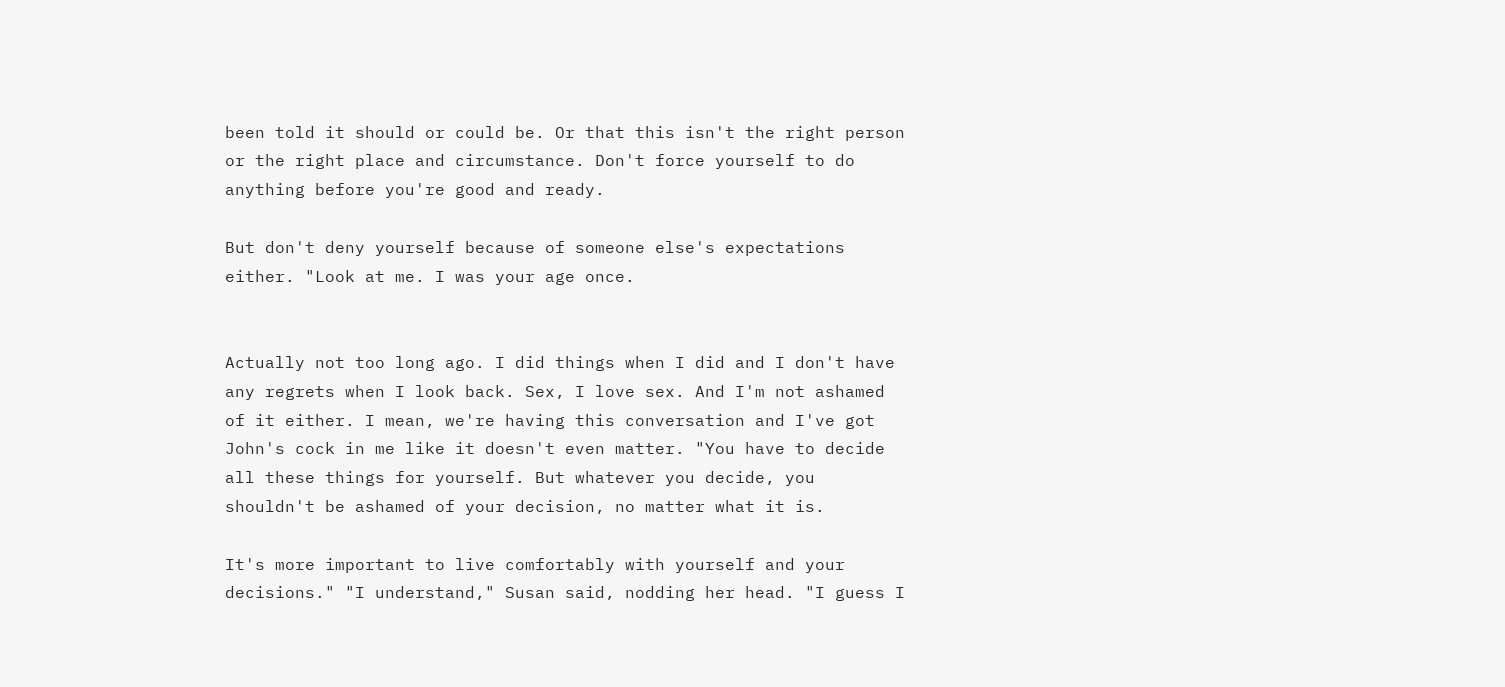been told it should or could be. Or that this isn't the right person or the right place and circumstance. Don't force yourself to do anything before you're good and ready.

But don't deny yourself because of someone else's expectations either. "Look at me. I was your age once.


Actually not too long ago. I did things when I did and I don't have any regrets when I look back. Sex, I love sex. And I'm not ashamed of it either. I mean, we're having this conversation and I've got John's cock in me like it doesn't even matter. "You have to decide all these things for yourself. But whatever you decide, you shouldn't be ashamed of your decision, no matter what it is.

It's more important to live comfortably with yourself and your decisions." "I understand," Susan said, nodding her head. "I guess I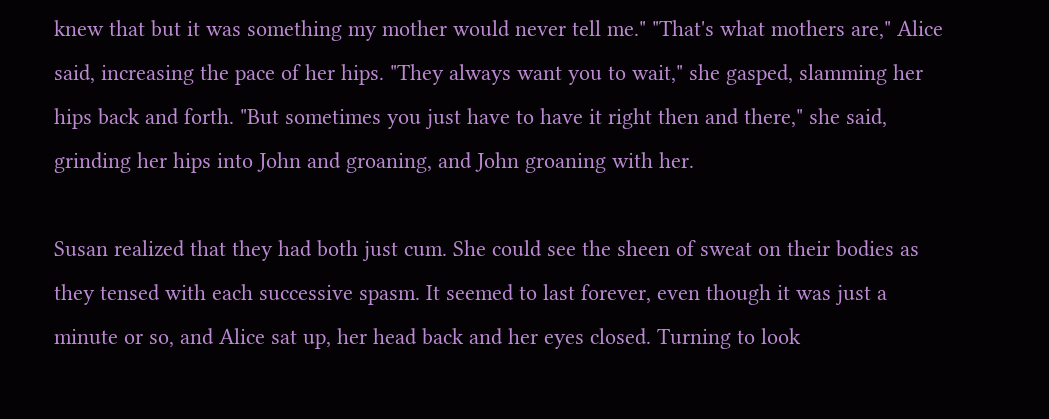knew that but it was something my mother would never tell me." "That's what mothers are," Alice said, increasing the pace of her hips. "They always want you to wait," she gasped, slamming her hips back and forth. "But sometimes you just have to have it right then and there," she said, grinding her hips into John and groaning, and John groaning with her.

Susan realized that they had both just cum. She could see the sheen of sweat on their bodies as they tensed with each successive spasm. It seemed to last forever, even though it was just a minute or so, and Alice sat up, her head back and her eyes closed. Turning to look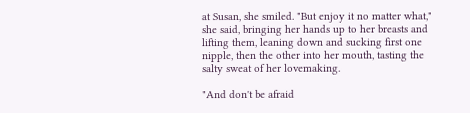at Susan, she smiled. "But enjoy it no matter what," she said, bringing her hands up to her breasts and lifting them, leaning down and sucking first one nipple, then the other into her mouth, tasting the salty sweat of her lovemaking.

"And don't be afraid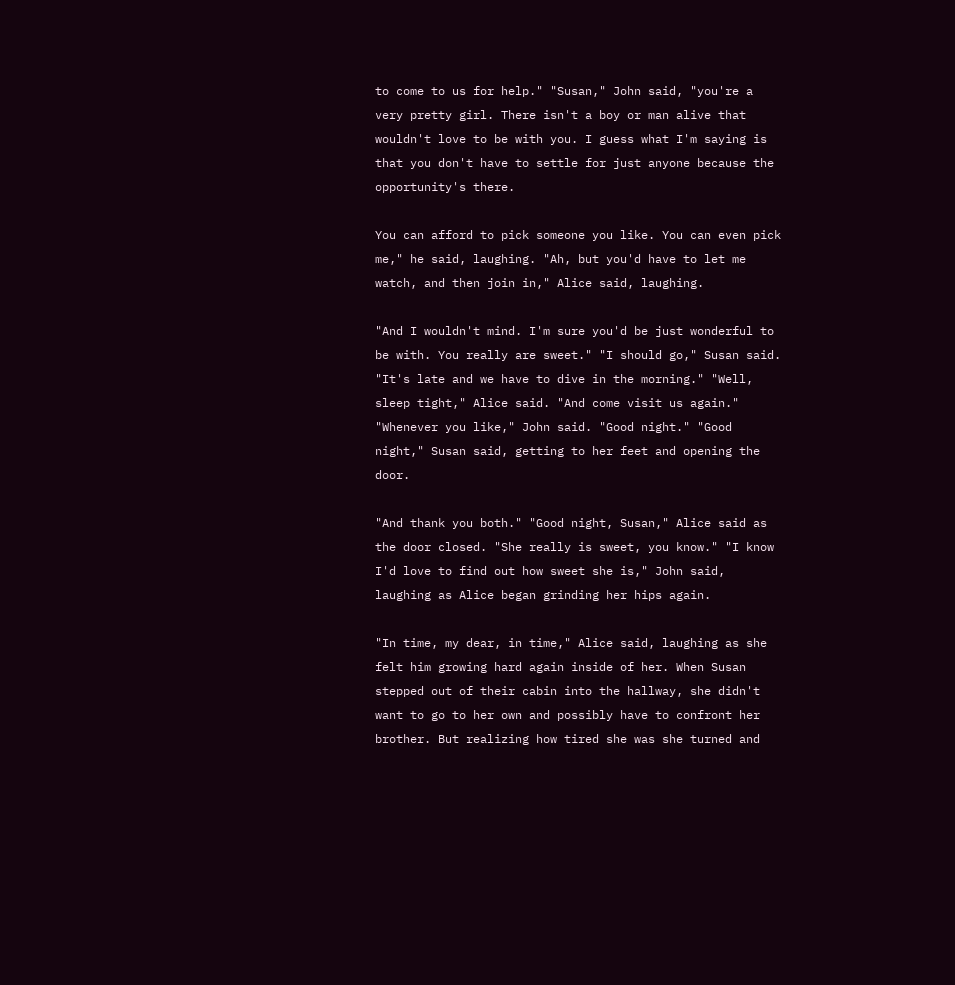to come to us for help." "Susan," John said, "you're a very pretty girl. There isn't a boy or man alive that wouldn't love to be with you. I guess what I'm saying is that you don't have to settle for just anyone because the opportunity's there.

You can afford to pick someone you like. You can even pick me," he said, laughing. "Ah, but you'd have to let me watch, and then join in," Alice said, laughing.

"And I wouldn't mind. I'm sure you'd be just wonderful to be with. You really are sweet." "I should go," Susan said. "It's late and we have to dive in the morning." "Well, sleep tight," Alice said. "And come visit us again." "Whenever you like," John said. "Good night." "Good night," Susan said, getting to her feet and opening the door.

"And thank you both." "Good night, Susan," Alice said as the door closed. "She really is sweet, you know." "I know I'd love to find out how sweet she is," John said, laughing as Alice began grinding her hips again.

"In time, my dear, in time," Alice said, laughing as she felt him growing hard again inside of her. When Susan stepped out of their cabin into the hallway, she didn't want to go to her own and possibly have to confront her brother. But realizing how tired she was she turned and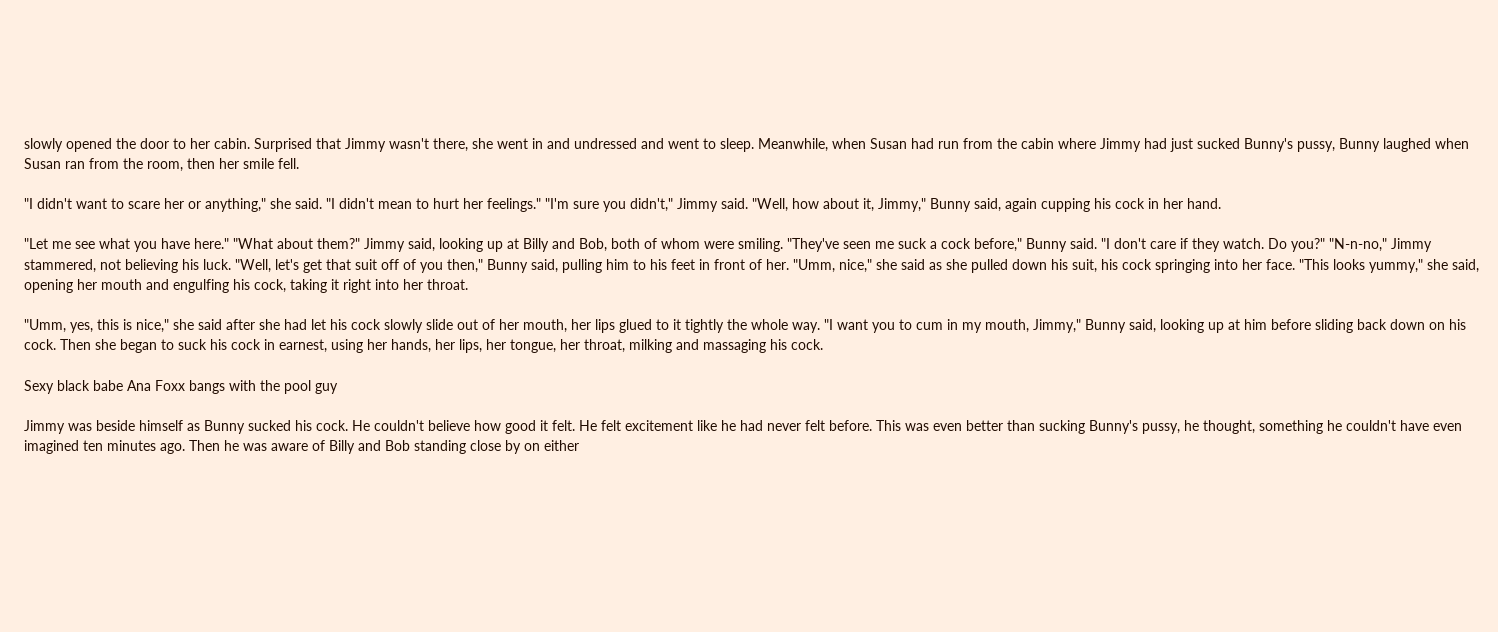slowly opened the door to her cabin. Surprised that Jimmy wasn't there, she went in and undressed and went to sleep. Meanwhile, when Susan had run from the cabin where Jimmy had just sucked Bunny's pussy, Bunny laughed when Susan ran from the room, then her smile fell.

"I didn't want to scare her or anything," she said. "I didn't mean to hurt her feelings." "I'm sure you didn't," Jimmy said. "Well, how about it, Jimmy," Bunny said, again cupping his cock in her hand.

"Let me see what you have here." "What about them?" Jimmy said, looking up at Billy and Bob, both of whom were smiling. "They've seen me suck a cock before," Bunny said. "I don't care if they watch. Do you?" "N-n-no," Jimmy stammered, not believing his luck. "Well, let's get that suit off of you then," Bunny said, pulling him to his feet in front of her. "Umm, nice," she said as she pulled down his suit, his cock springing into her face. "This looks yummy," she said, opening her mouth and engulfing his cock, taking it right into her throat.

"Umm, yes, this is nice," she said after she had let his cock slowly slide out of her mouth, her lips glued to it tightly the whole way. "I want you to cum in my mouth, Jimmy," Bunny said, looking up at him before sliding back down on his cock. Then she began to suck his cock in earnest, using her hands, her lips, her tongue, her throat, milking and massaging his cock.

Sexy black babe Ana Foxx bangs with the pool guy

Jimmy was beside himself as Bunny sucked his cock. He couldn't believe how good it felt. He felt excitement like he had never felt before. This was even better than sucking Bunny's pussy, he thought, something he couldn't have even imagined ten minutes ago. Then he was aware of Billy and Bob standing close by on either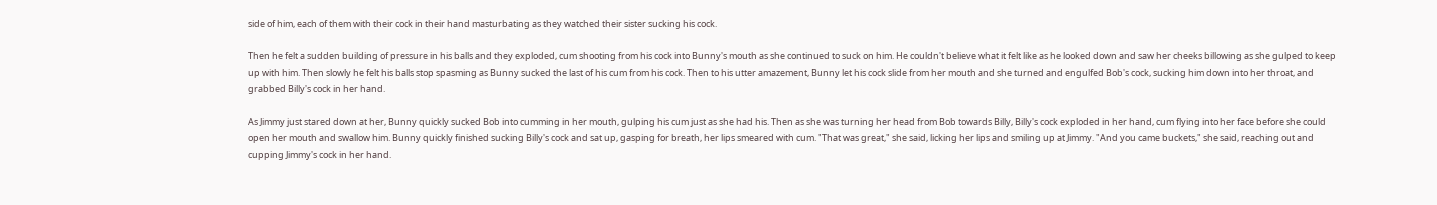side of him, each of them with their cock in their hand masturbating as they watched their sister sucking his cock.

Then he felt a sudden building of pressure in his balls and they exploded, cum shooting from his cock into Bunny's mouth as she continued to suck on him. He couldn't believe what it felt like as he looked down and saw her cheeks billowing as she gulped to keep up with him. Then slowly he felt his balls stop spasming as Bunny sucked the last of his cum from his cock. Then to his utter amazement, Bunny let his cock slide from her mouth and she turned and engulfed Bob's cock, sucking him down into her throat, and grabbed Billy's cock in her hand.

As Jimmy just stared down at her, Bunny quickly sucked Bob into cumming in her mouth, gulping his cum just as she had his. Then as she was turning her head from Bob towards Billy, Billy's cock exploded in her hand, cum flying into her face before she could open her mouth and swallow him. Bunny quickly finished sucking Billy's cock and sat up, gasping for breath, her lips smeared with cum. "That was great," she said, licking her lips and smiling up at Jimmy. "And you came buckets," she said, reaching out and cupping Jimmy's cock in her hand.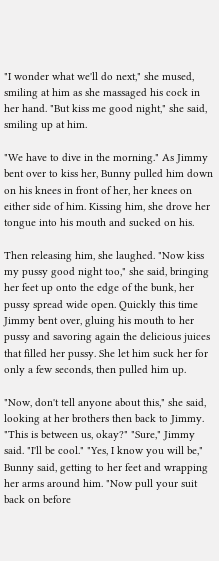"I wonder what we'll do next," she mused, smiling at him as she massaged his cock in her hand. "But kiss me good night," she said, smiling up at him.

"We have to dive in the morning." As Jimmy bent over to kiss her, Bunny pulled him down on his knees in front of her, her knees on either side of him. Kissing him, she drove her tongue into his mouth and sucked on his.

Then releasing him, she laughed. "Now kiss my pussy good night too," she said, bringing her feet up onto the edge of the bunk, her pussy spread wide open. Quickly this time Jimmy bent over, gluing his mouth to her pussy and savoring again the delicious juices that filled her pussy. She let him suck her for only a few seconds, then pulled him up.

"Now, don't tell anyone about this," she said, looking at her brothers then back to Jimmy. "This is between us, okay?" "Sure," Jimmy said. "I'll be cool." "Yes, I know you will be," Bunny said, getting to her feet and wrapping her arms around him. "Now pull your suit back on before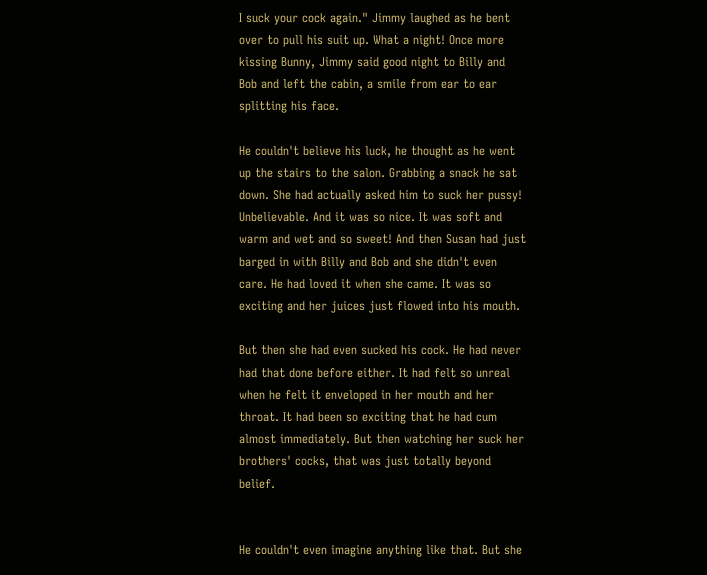I suck your cock again." Jimmy laughed as he bent over to pull his suit up. What a night! Once more kissing Bunny, Jimmy said good night to Billy and Bob and left the cabin, a smile from ear to ear splitting his face.

He couldn't believe his luck, he thought as he went up the stairs to the salon. Grabbing a snack he sat down. She had actually asked him to suck her pussy! Unbelievable. And it was so nice. It was soft and warm and wet and so sweet! And then Susan had just barged in with Billy and Bob and she didn't even care. He had loved it when she came. It was so exciting and her juices just flowed into his mouth.

But then she had even sucked his cock. He had never had that done before either. It had felt so unreal when he felt it enveloped in her mouth and her throat. It had been so exciting that he had cum almost immediately. But then watching her suck her brothers' cocks, that was just totally beyond belief.


He couldn't even imagine anything like that. But she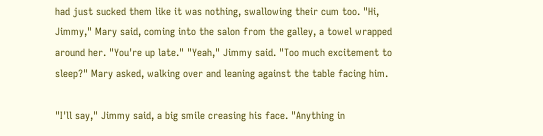had just sucked them like it was nothing, swallowing their cum too. "Hi, Jimmy," Mary said, coming into the salon from the galley, a towel wrapped around her. "You're up late." "Yeah," Jimmy said. "Too much excitement to sleep?" Mary asked, walking over and leaning against the table facing him.

"I'll say," Jimmy said, a big smile creasing his face. "Anything in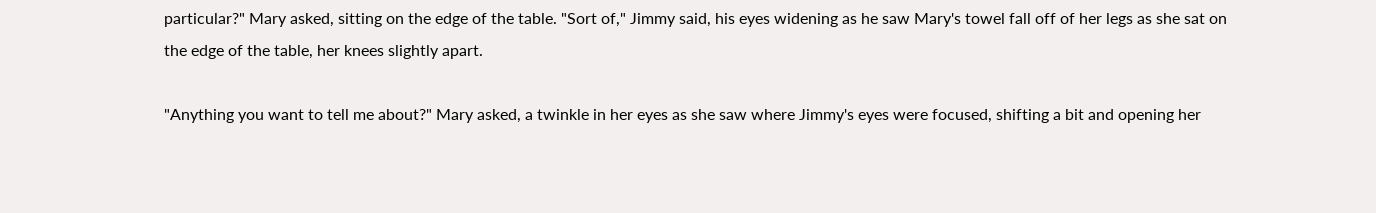particular?" Mary asked, sitting on the edge of the table. "Sort of," Jimmy said, his eyes widening as he saw Mary's towel fall off of her legs as she sat on the edge of the table, her knees slightly apart.

"Anything you want to tell me about?" Mary asked, a twinkle in her eyes as she saw where Jimmy's eyes were focused, shifting a bit and opening her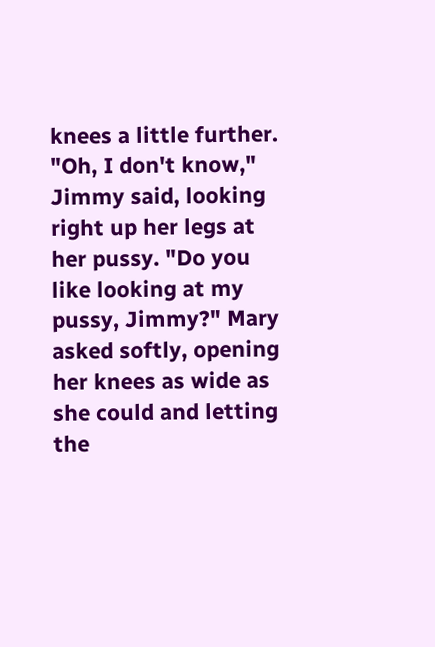knees a little further. "Oh, I don't know," Jimmy said, looking right up her legs at her pussy. "Do you like looking at my pussy, Jimmy?" Mary asked softly, opening her knees as wide as she could and letting the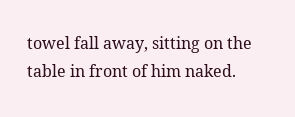towel fall away, sitting on the table in front of him naked.